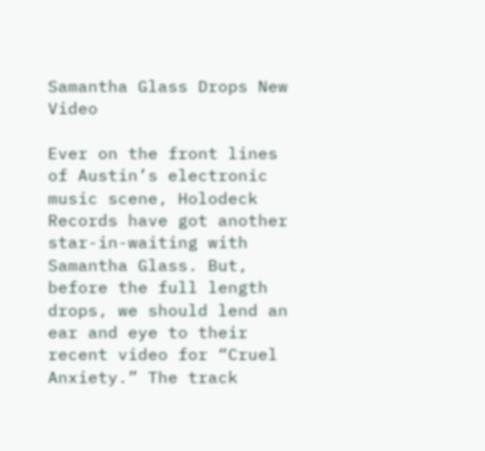Samantha Glass Drops New Video

Ever on the front lines of Austin’s electronic music scene, Holodeck Records have got another star-in-waiting with Samantha Glass. But, before the full length drops, we should lend an ear and eye to their recent video for “Cruel Anxiety.” The track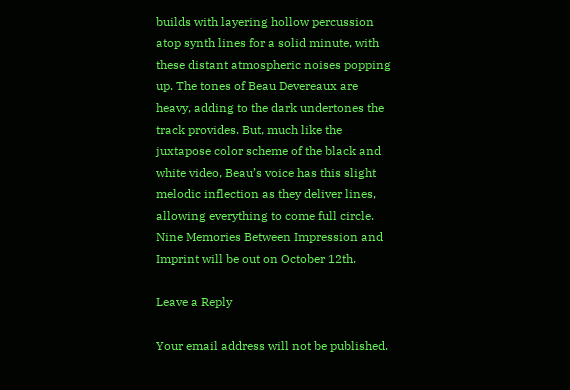builds with layering hollow percussion atop synth lines for a solid minute, with these distant atmospheric noises popping up. The tones of Beau Devereaux are heavy, adding to the dark undertones the track provides. But, much like the juxtapose color scheme of the black and white video, Beau’s voice has this slight melodic inflection as they deliver lines, allowing everything to come full circle. Nine Memories Between Impression and Imprint will be out on October 12th.

Leave a Reply

Your email address will not be published.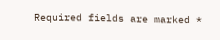Required fields are marked *